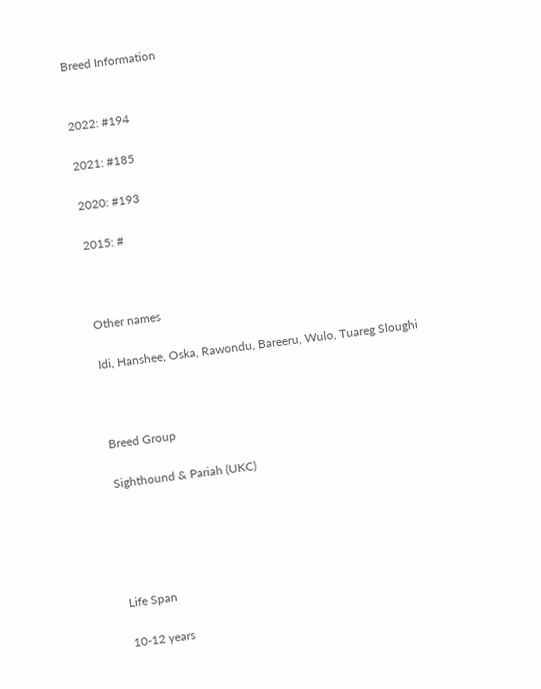Breed Information


2022: #194

2021: #185

2020: #193

2015: #



Other names

Idi, Hanshee, Oska, Rawondu, Bareeru, Wulo, Tuareg Sloughi



Breed Group

Sighthound & Pariah (UKC)





Life Span

10-12 years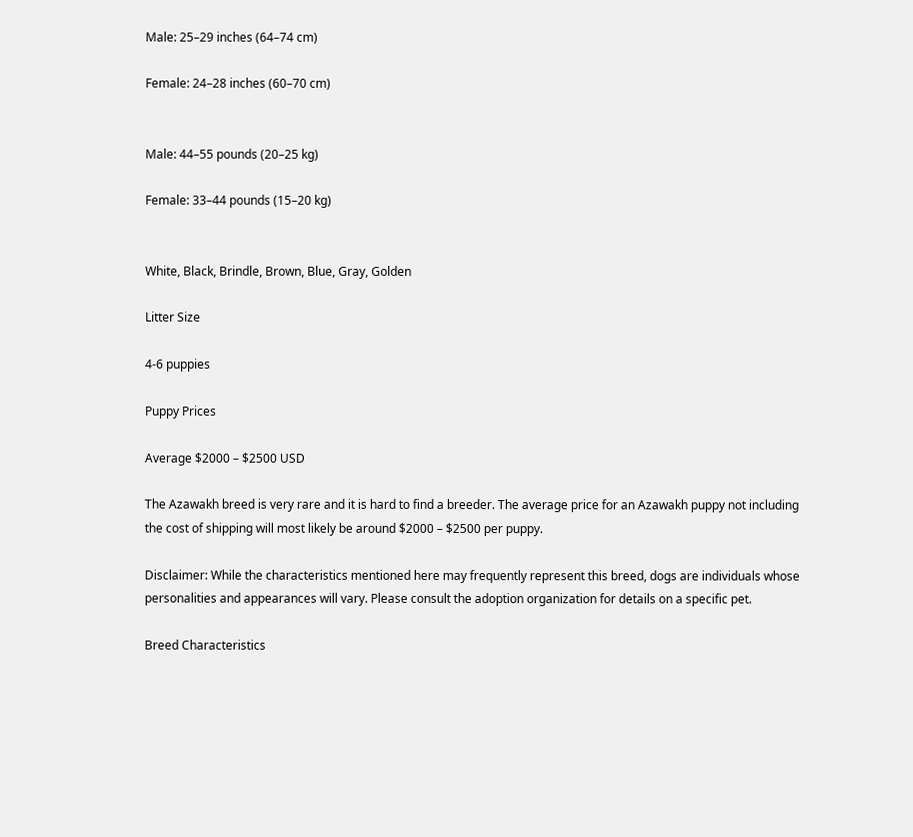Male: 25–29 inches (64–74 cm)

Female: 24–28 inches (60–70 cm)


Male: 44–55 pounds (20–25 kg)

Female: 33–44 pounds (15–20 kg)


White, Black, Brindle, Brown, Blue, Gray, Golden

Litter Size

4-6 puppies

Puppy Prices

Average $2000 – $2500 USD

The Azawakh breed is very rare and it is hard to find a breeder. The average price for an Azawakh puppy not including the cost of shipping will most likely be around $2000 – $2500 per puppy.

Disclaimer: While the characteristics mentioned here may frequently represent this breed, dogs are individuals whose personalities and appearances will vary. Please consult the adoption organization for details on a specific pet.

Breed Characteristics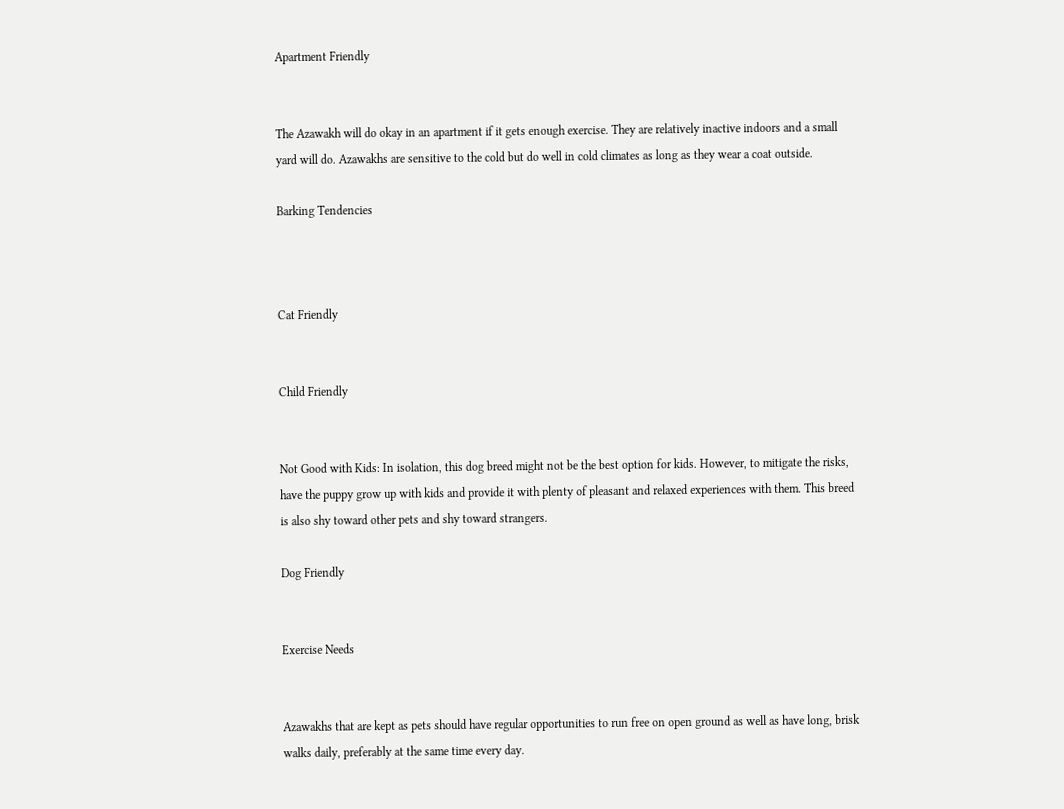Apartment Friendly


The Azawakh will do okay in an apartment if it gets enough exercise. They are relatively inactive indoors and a small yard will do. Azawakhs are sensitive to the cold but do well in cold climates as long as they wear a coat outside.

Barking Tendencies



Cat Friendly


Child Friendly


Not Good with Kids: In isolation, this dog breed might not be the best option for kids. However, to mitigate the risks, have the puppy grow up with kids and provide it with plenty of pleasant and relaxed experiences with them. This breed is also shy toward other pets and shy toward strangers.

Dog Friendly


Exercise Needs


Azawakhs that are kept as pets should have regular opportunities to run free on open ground as well as have long, brisk walks daily, preferably at the same time every day.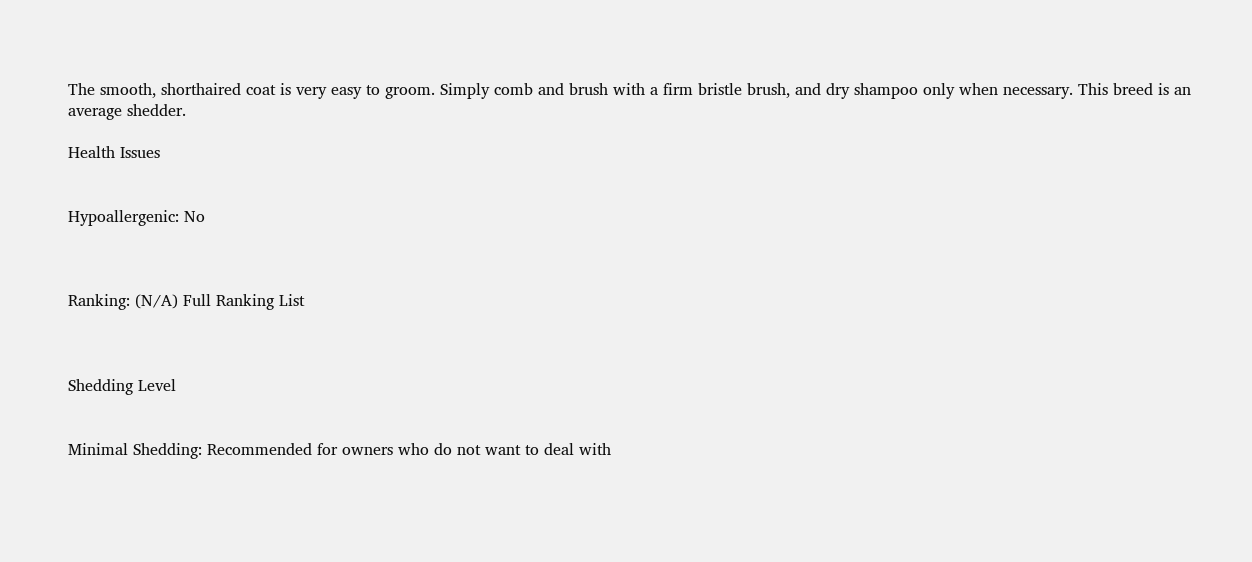The smooth, shorthaired coat is very easy to groom. Simply comb and brush with a firm bristle brush, and dry shampoo only when necessary. This breed is an average shedder.

Health Issues


Hypoallergenic: No



Ranking: (N/A) Full Ranking List



Shedding Level


Minimal Shedding: Recommended for owners who do not want to deal with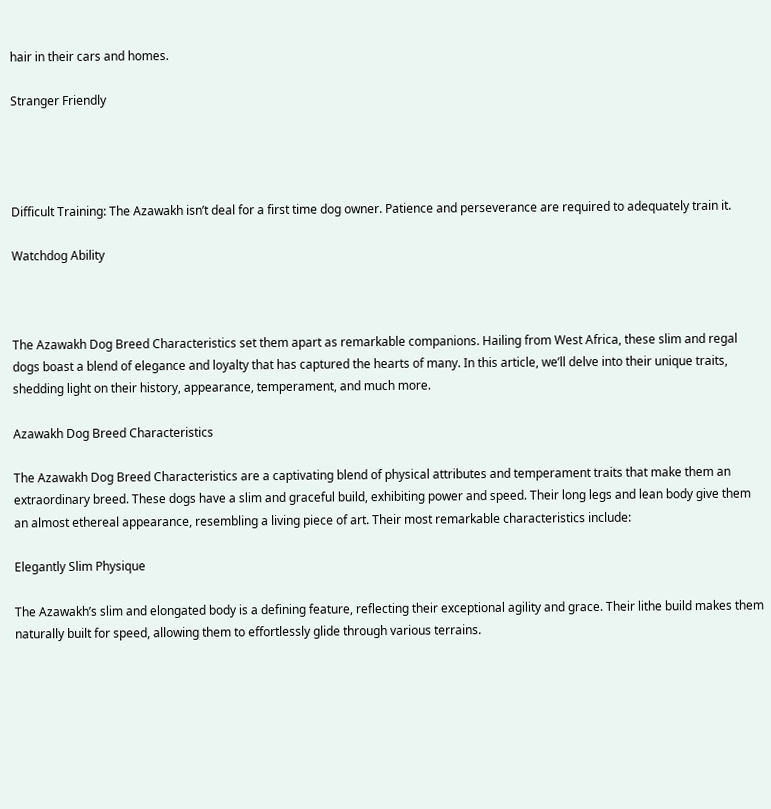hair in their cars and homes.

Stranger Friendly




Difficult Training: The Azawakh isn’t deal for a first time dog owner. Patience and perseverance are required to adequately train it.

Watchdog Ability



The Azawakh Dog Breed Characteristics set them apart as remarkable companions. Hailing from West Africa, these slim and regal dogs boast a blend of elegance and loyalty that has captured the hearts of many. In this article, we’ll delve into their unique traits, shedding light on their history, appearance, temperament, and much more.

Azawakh Dog Breed Characteristics

The Azawakh Dog Breed Characteristics are a captivating blend of physical attributes and temperament traits that make them an extraordinary breed. These dogs have a slim and graceful build, exhibiting power and speed. Their long legs and lean body give them an almost ethereal appearance, resembling a living piece of art. Their most remarkable characteristics include:

Elegantly Slim Physique

The Azawakh’s slim and elongated body is a defining feature, reflecting their exceptional agility and grace. Their lithe build makes them naturally built for speed, allowing them to effortlessly glide through various terrains.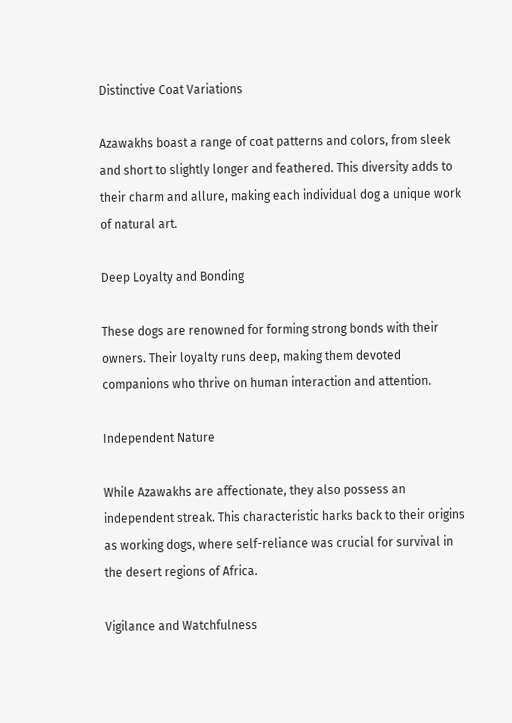Distinctive Coat Variations

Azawakhs boast a range of coat patterns and colors, from sleek and short to slightly longer and feathered. This diversity adds to their charm and allure, making each individual dog a unique work of natural art.

Deep Loyalty and Bonding

These dogs are renowned for forming strong bonds with their owners. Their loyalty runs deep, making them devoted companions who thrive on human interaction and attention.

Independent Nature

While Azawakhs are affectionate, they also possess an independent streak. This characteristic harks back to their origins as working dogs, where self-reliance was crucial for survival in the desert regions of Africa.

Vigilance and Watchfulness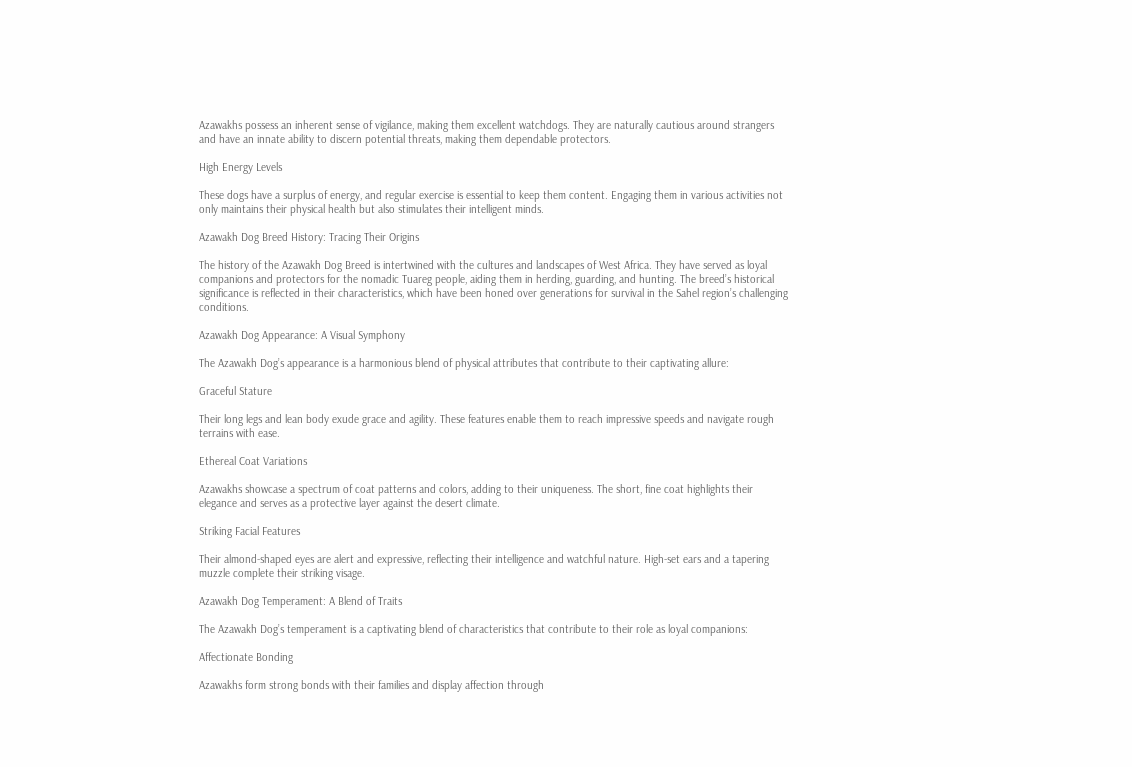Azawakhs possess an inherent sense of vigilance, making them excellent watchdogs. They are naturally cautious around strangers and have an innate ability to discern potential threats, making them dependable protectors.

High Energy Levels

These dogs have a surplus of energy, and regular exercise is essential to keep them content. Engaging them in various activities not only maintains their physical health but also stimulates their intelligent minds.

Azawakh Dog Breed History: Tracing Their Origins

The history of the Azawakh Dog Breed is intertwined with the cultures and landscapes of West Africa. They have served as loyal companions and protectors for the nomadic Tuareg people, aiding them in herding, guarding, and hunting. The breed’s historical significance is reflected in their characteristics, which have been honed over generations for survival in the Sahel region’s challenging conditions.

Azawakh Dog Appearance: A Visual Symphony

The Azawakh Dog’s appearance is a harmonious blend of physical attributes that contribute to their captivating allure:

Graceful Stature

Their long legs and lean body exude grace and agility. These features enable them to reach impressive speeds and navigate rough terrains with ease.

Ethereal Coat Variations

Azawakhs showcase a spectrum of coat patterns and colors, adding to their uniqueness. The short, fine coat highlights their elegance and serves as a protective layer against the desert climate.

Striking Facial Features

Their almond-shaped eyes are alert and expressive, reflecting their intelligence and watchful nature. High-set ears and a tapering muzzle complete their striking visage.

Azawakh Dog Temperament: A Blend of Traits

The Azawakh Dog’s temperament is a captivating blend of characteristics that contribute to their role as loyal companions:

Affectionate Bonding

Azawakhs form strong bonds with their families and display affection through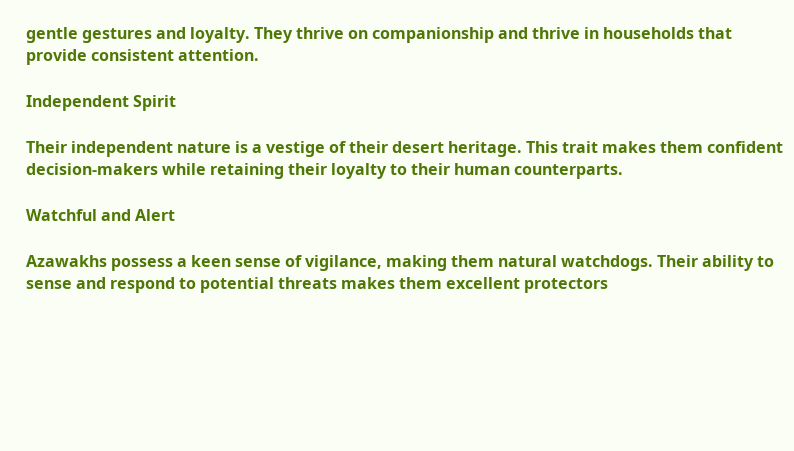gentle gestures and loyalty. They thrive on companionship and thrive in households that provide consistent attention.

Independent Spirit

Their independent nature is a vestige of their desert heritage. This trait makes them confident decision-makers while retaining their loyalty to their human counterparts.

Watchful and Alert

Azawakhs possess a keen sense of vigilance, making them natural watchdogs. Their ability to sense and respond to potential threats makes them excellent protectors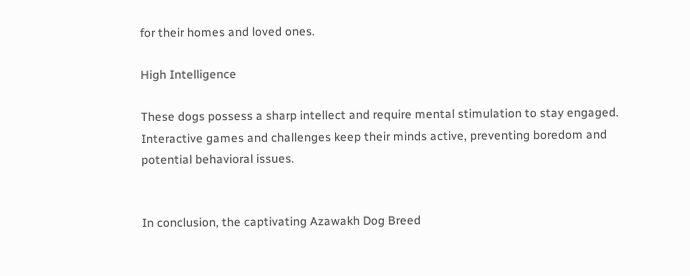for their homes and loved ones.

High Intelligence

These dogs possess a sharp intellect and require mental stimulation to stay engaged. Interactive games and challenges keep their minds active, preventing boredom and potential behavioral issues.


In conclusion, the captivating Azawakh Dog Breed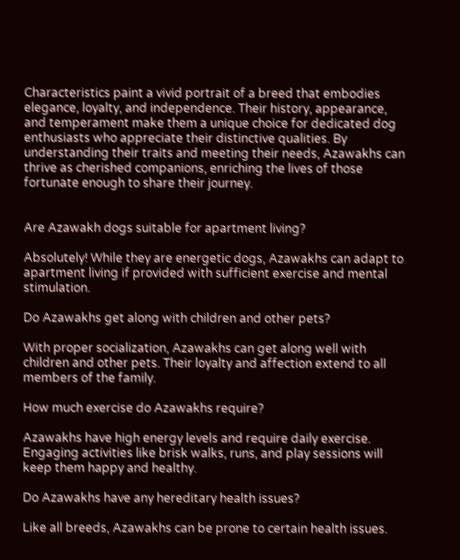Characteristics paint a vivid portrait of a breed that embodies elegance, loyalty, and independence. Their history, appearance, and temperament make them a unique choice for dedicated dog enthusiasts who appreciate their distinctive qualities. By understanding their traits and meeting their needs, Azawakhs can thrive as cherished companions, enriching the lives of those fortunate enough to share their journey.


Are Azawakh dogs suitable for apartment living?

Absolutely! While they are energetic dogs, Azawakhs can adapt to apartment living if provided with sufficient exercise and mental stimulation.

Do Azawakhs get along with children and other pets?

With proper socialization, Azawakhs can get along well with children and other pets. Their loyalty and affection extend to all members of the family.

How much exercise do Azawakhs require?

Azawakhs have high energy levels and require daily exercise. Engaging activities like brisk walks, runs, and play sessions will keep them happy and healthy.

Do Azawakhs have any hereditary health issues?

Like all breeds, Azawakhs can be prone to certain health issues.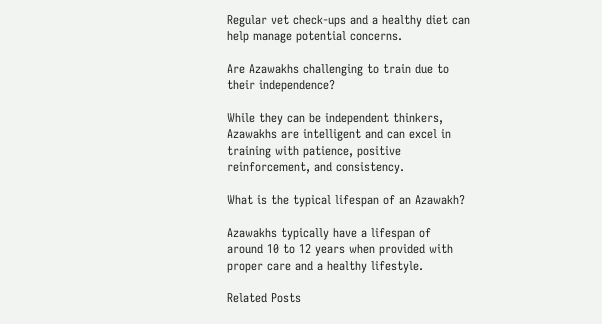Regular vet check-ups and a healthy diet can help manage potential concerns.

Are Azawakhs challenging to train due to their independence?

While they can be independent thinkers, Azawakhs are intelligent and can excel in training with patience, positive reinforcement, and consistency.

What is the typical lifespan of an Azawakh?

Azawakhs typically have a lifespan of around 10 to 12 years when provided with proper care and a healthy lifestyle.

Related Posts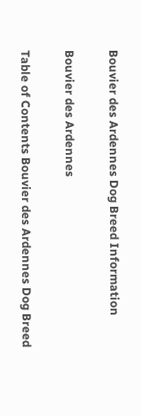Bouvier des Ardennes Dog Breed Information

Bouvier des Ardennes

Table of Contents Bouvier des Ardennes Dog Breed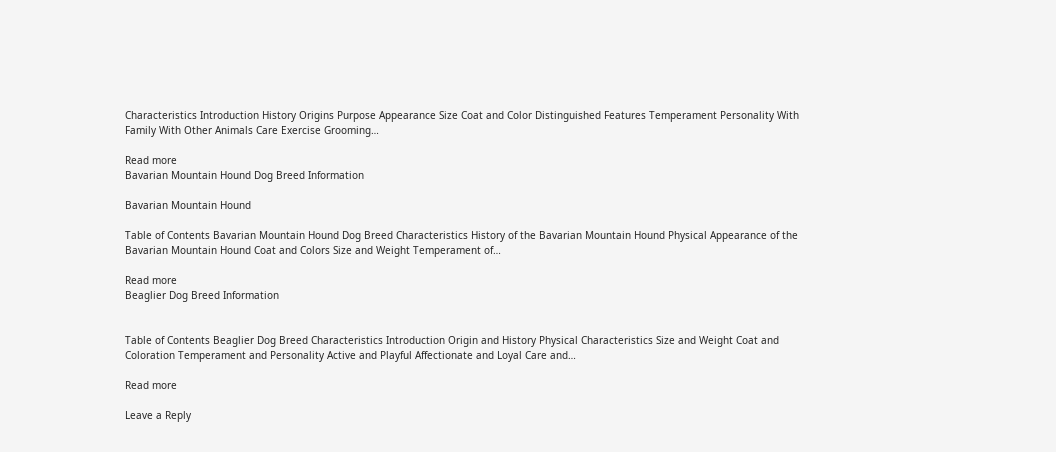Characteristics Introduction History Origins Purpose Appearance Size Coat and Color Distinguished Features Temperament Personality With Family With Other Animals Care Exercise Grooming…

Read more
Bavarian Mountain Hound Dog Breed Information

Bavarian Mountain Hound

Table of Contents Bavarian Mountain Hound Dog Breed Characteristics History of the Bavarian Mountain Hound Physical Appearance of the Bavarian Mountain Hound Coat and Colors Size and Weight Temperament of…

Read more
Beaglier Dog Breed Information


Table of Contents Beaglier Dog Breed Characteristics Introduction Origin and History Physical Characteristics Size and Weight Coat and Coloration Temperament and Personality Active and Playful Affectionate and Loyal Care and…

Read more

Leave a Reply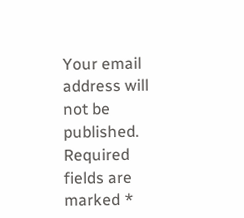Your email address will not be published. Required fields are marked *